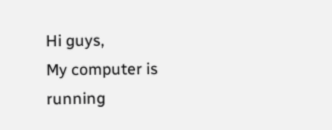Hi guys,
My computer is running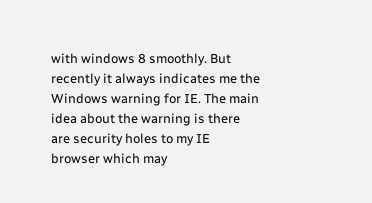with windows 8 smoothly. But recently it always indicates me the Windows warning for IE. The main idea about the warning is there are security holes to my IE browser which may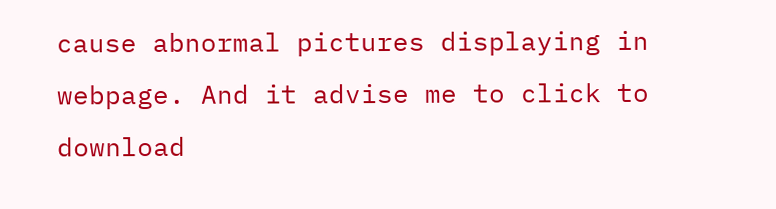cause abnormal pictures displaying in webpage. And it advise me to click to download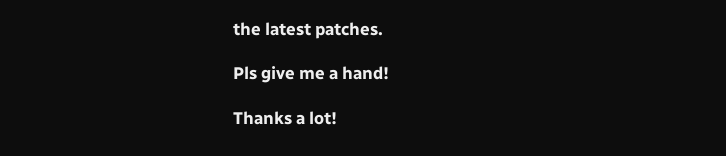the latest patches.

Pls give me a hand!

Thanks a lot!